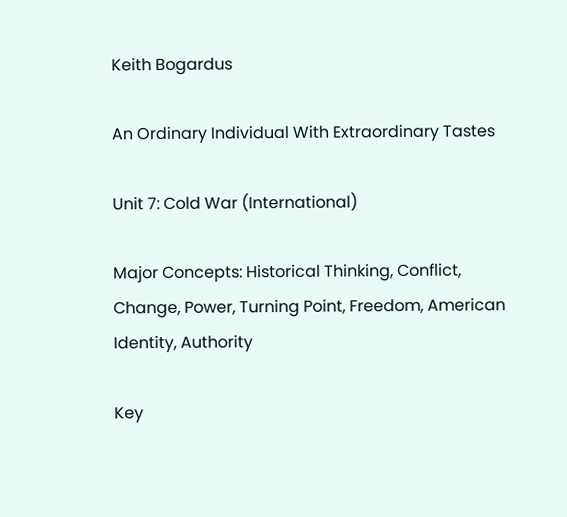Keith Bogardus

An Ordinary Individual With Extraordinary Tastes

Unit 7: Cold War (International)

Major Concepts: Historical Thinking, Conflict, Change, Power, Turning Point, Freedom, American Identity, Authority

Key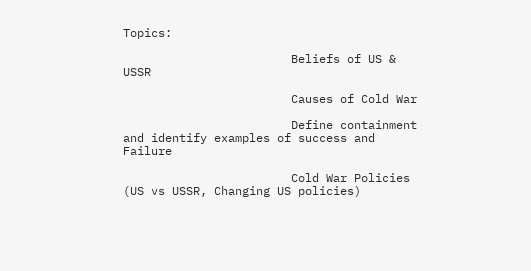Topics:

                        Beliefs of US & USSR

                        Causes of Cold War

                        Define containment and identify examples of success and Failure

                        Cold War Policies (US vs USSR, Changing US policies)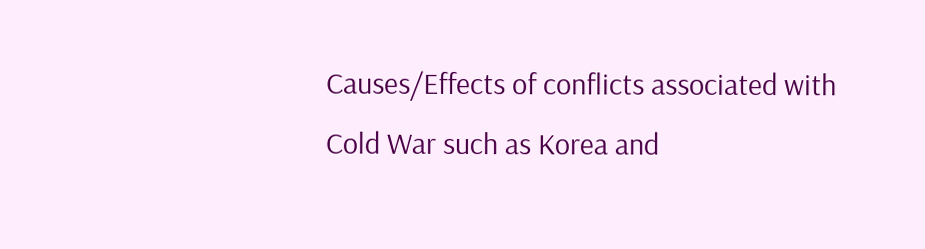Causes/Effects of conflicts associated with Cold War such as Korea and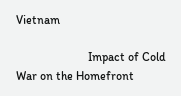Vietnam

                        Impact of Cold War on the Homefront